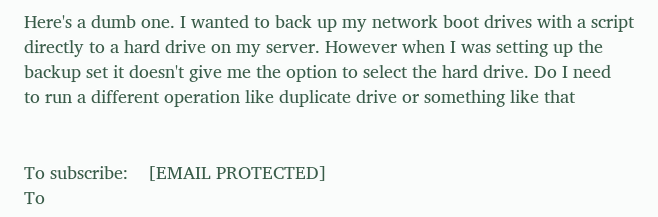Here's a dumb one. I wanted to back up my network boot drives with a script
directly to a hard drive on my server. However when I was setting up the
backup set it doesn't give me the option to select the hard drive. Do I need
to run a different operation like duplicate drive or something like that


To subscribe:    [EMAIL PROTECTED]
To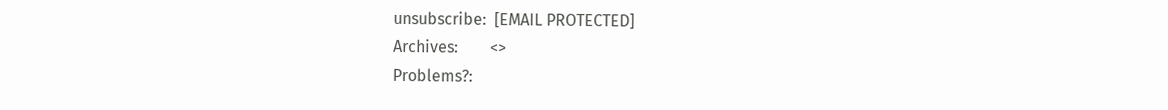unsubscribe:  [EMAIL PROTECTED]
Archives:        <>
Problems?: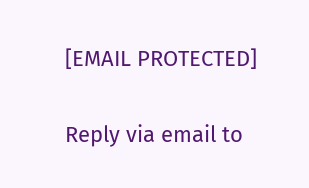[EMAIL PROTECTED]

Reply via email to